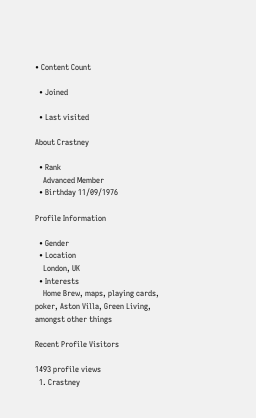• Content Count

  • Joined

  • Last visited

About Crastney

  • Rank
    Advanced Member
  • Birthday 11/09/1976

Profile Information

  • Gender
  • Location
    London, UK
  • Interests
    Home Brew, maps, playing cards, poker, Aston Villa, Green Living, amongst other things

Recent Profile Visitors

1493 profile views
  1. Crastney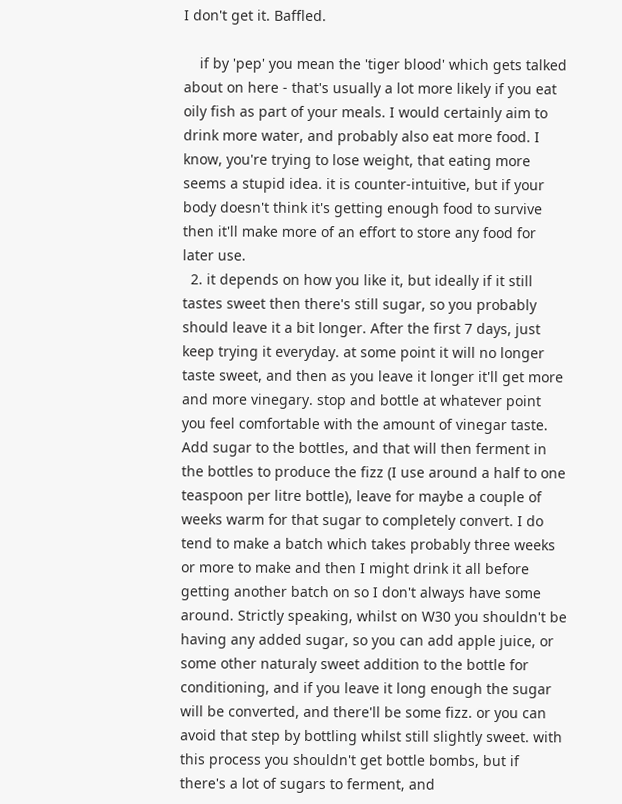I don't get it. Baffled.

    if by 'pep' you mean the 'tiger blood' which gets talked about on here - that's usually a lot more likely if you eat oily fish as part of your meals. I would certainly aim to drink more water, and probably also eat more food. I know, you're trying to lose weight, that eating more seems a stupid idea. it is counter-intuitive, but if your body doesn't think it's getting enough food to survive then it'll make more of an effort to store any food for later use.
  2. it depends on how you like it, but ideally if it still tastes sweet then there's still sugar, so you probably should leave it a bit longer. After the first 7 days, just keep trying it everyday. at some point it will no longer taste sweet, and then as you leave it longer it'll get more and more vinegary. stop and bottle at whatever point you feel comfortable with the amount of vinegar taste. Add sugar to the bottles, and that will then ferment in the bottles to produce the fizz (I use around a half to one teaspoon per litre bottle), leave for maybe a couple of weeks warm for that sugar to completely convert. I do tend to make a batch which takes probably three weeks or more to make and then I might drink it all before getting another batch on so I don't always have some around. Strictly speaking, whilst on W30 you shouldn't be having any added sugar, so you can add apple juice, or some other naturaly sweet addition to the bottle for conditioning, and if you leave it long enough the sugar will be converted, and there'll be some fizz. or you can avoid that step by bottling whilst still slightly sweet. with this process you shouldn't get bottle bombs, but if there's a lot of sugars to ferment, and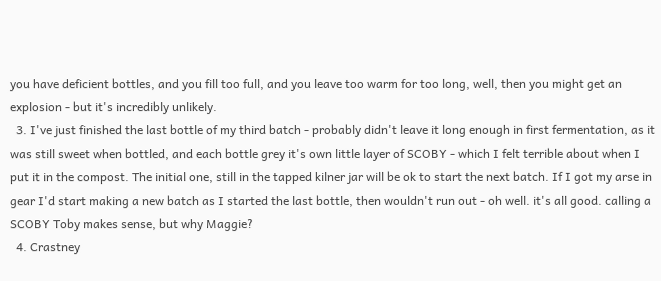you have deficient bottles, and you fill too full, and you leave too warm for too long, well, then you might get an explosion - but it's incredibly unlikely.
  3. I've just finished the last bottle of my third batch - probably didn't leave it long enough in first fermentation, as it was still sweet when bottled, and each bottle grey it's own little layer of SCOBY - which I felt terrible about when I put it in the compost. The initial one, still in the tapped kilner jar will be ok to start the next batch. If I got my arse in gear I'd start making a new batch as I started the last bottle, then wouldn't run out - oh well. it's all good. calling a SCOBY Toby makes sense, but why Maggie?
  4. Crastney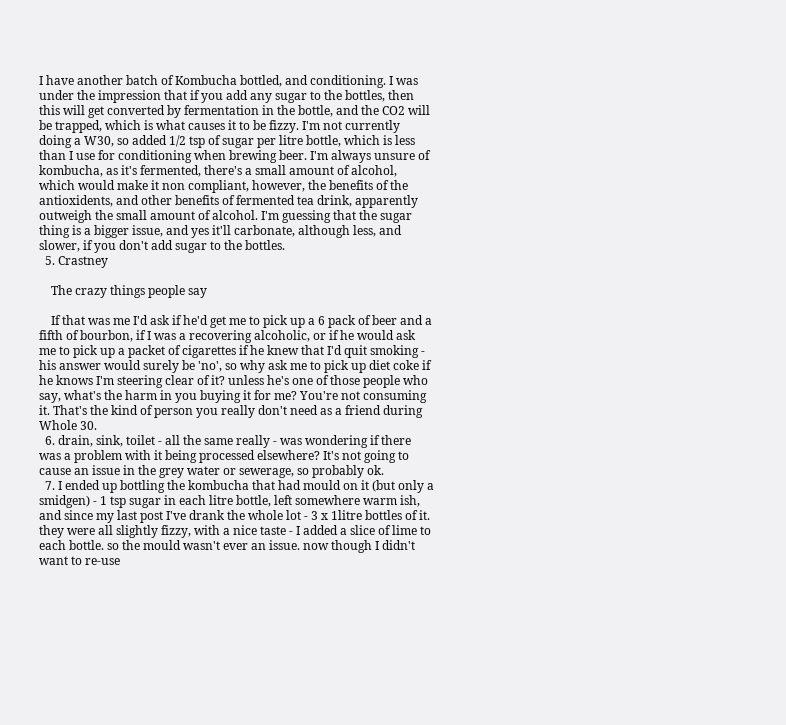I have another batch of Kombucha bottled, and conditioning. I was under the impression that if you add any sugar to the bottles, then this will get converted by fermentation in the bottle, and the CO2 will be trapped, which is what causes it to be fizzy. I'm not currently doing a W30, so added 1/2 tsp of sugar per litre bottle, which is less than I use for conditioning when brewing beer. I'm always unsure of kombucha, as it's fermented, there's a small amount of alcohol, which would make it non compliant, however, the benefits of the antioxidents, and other benefits of fermented tea drink, apparently outweigh the small amount of alcohol. I'm guessing that the sugar thing is a bigger issue, and yes it'll carbonate, although less, and slower, if you don't add sugar to the bottles.
  5. Crastney

    The crazy things people say

    If that was me I'd ask if he'd get me to pick up a 6 pack of beer and a fifth of bourbon, if I was a recovering alcoholic, or if he would ask me to pick up a packet of cigarettes if he knew that I'd quit smoking - his answer would surely be 'no', so why ask me to pick up diet coke if he knows I'm steering clear of it? unless he's one of those people who say, what's the harm in you buying it for me? You're not consuming it. That's the kind of person you really don't need as a friend during Whole 30.
  6. drain, sink, toilet - all the same really - was wondering if there was a problem with it being processed elsewhere? It's not going to cause an issue in the grey water or sewerage, so probably ok.
  7. I ended up bottling the kombucha that had mould on it (but only a smidgen) - 1 tsp sugar in each litre bottle, left somewhere warm ish, and since my last post I've drank the whole lot - 3 x 1litre bottles of it. they were all slightly fizzy, with a nice taste - I added a slice of lime to each bottle. so the mould wasn't ever an issue. now though I didn't want to re-use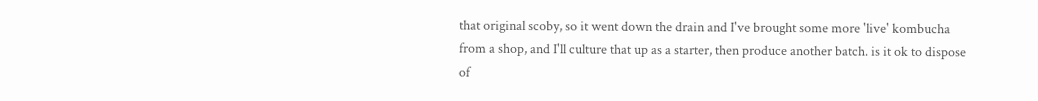that original scoby, so it went down the drain and I've brought some more 'live' kombucha from a shop, and I'll culture that up as a starter, then produce another batch. is it ok to dispose of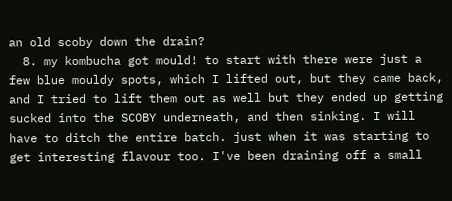an old scoby down the drain?
  8. my kombucha got mould! to start with there were just a few blue mouldy spots, which I lifted out, but they came back, and I tried to lift them out as well but they ended up getting sucked into the SCOBY underneath, and then sinking. I will have to ditch the entire batch. just when it was starting to get interesting flavour too. I've been draining off a small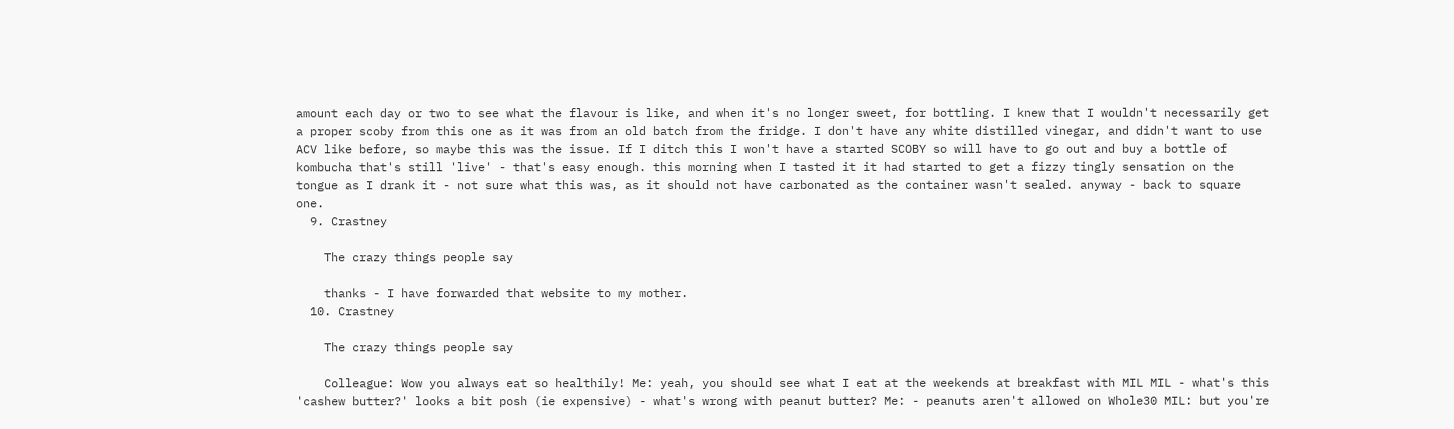amount each day or two to see what the flavour is like, and when it's no longer sweet, for bottling. I knew that I wouldn't necessarily get a proper scoby from this one as it was from an old batch from the fridge. I don't have any white distilled vinegar, and didn't want to use ACV like before, so maybe this was the issue. If I ditch this I won't have a started SCOBY so will have to go out and buy a bottle of kombucha that's still 'live' - that's easy enough. this morning when I tasted it it had started to get a fizzy tingly sensation on the tongue as I drank it - not sure what this was, as it should not have carbonated as the container wasn't sealed. anyway - back to square one.
  9. Crastney

    The crazy things people say

    thanks - I have forwarded that website to my mother.
  10. Crastney

    The crazy things people say

    Colleague: Wow you always eat so healthily! Me: yeah, you should see what I eat at the weekends at breakfast with MIL MIL - what's this 'cashew butter?' looks a bit posh (ie expensive) - what's wrong with peanut butter? Me: - peanuts aren't allowed on Whole30 MIL: but you're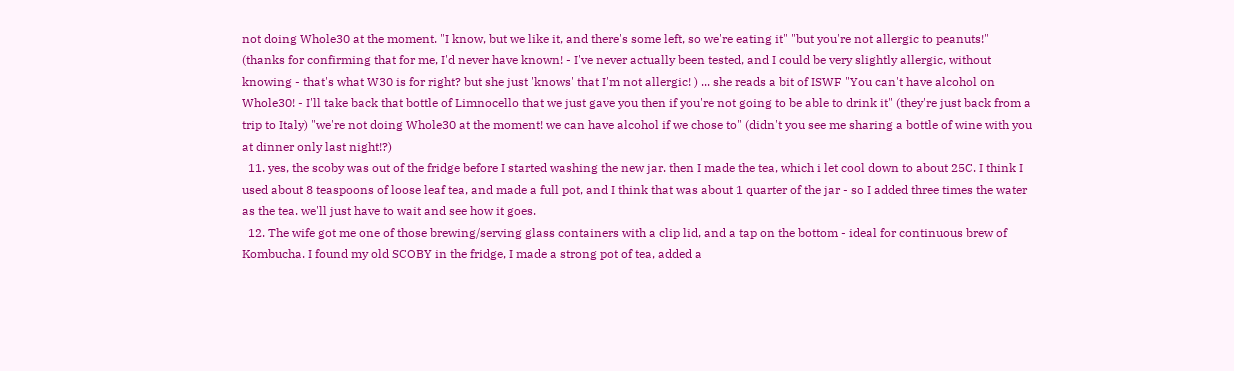not doing Whole30 at the moment. "I know, but we like it, and there's some left, so we're eating it" "but you're not allergic to peanuts!" (thanks for confirming that for me, I'd never have known! - I've never actually been tested, and I could be very slightly allergic, without knowing - that's what W30 is for right? but she just 'knows' that I'm not allergic! ) ... she reads a bit of ISWF "You can't have alcohol on Whole30! - I'll take back that bottle of Limnocello that we just gave you then if you're not going to be able to drink it" (they're just back from a trip to Italy) "we're not doing Whole30 at the moment! we can have alcohol if we chose to" (didn't you see me sharing a bottle of wine with you at dinner only last night!?)
  11. yes, the scoby was out of the fridge before I started washing the new jar. then I made the tea, which i let cool down to about 25C. I think I used about 8 teaspoons of loose leaf tea, and made a full pot, and I think that was about 1 quarter of the jar - so I added three times the water as the tea. we'll just have to wait and see how it goes.
  12. The wife got me one of those brewing/serving glass containers with a clip lid, and a tap on the bottom - ideal for continuous brew of Kombucha. I found my old SCOBY in the fridge, I made a strong pot of tea, added a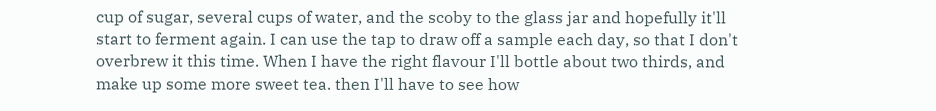cup of sugar, several cups of water, and the scoby to the glass jar and hopefully it'll start to ferment again. I can use the tap to draw off a sample each day, so that I don't overbrew it this time. When I have the right flavour I'll bottle about two thirds, and make up some more sweet tea. then I'll have to see how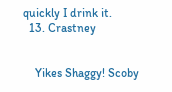quickly I drink it.
  13. Crastney


    Yikes Shaggy! Scoby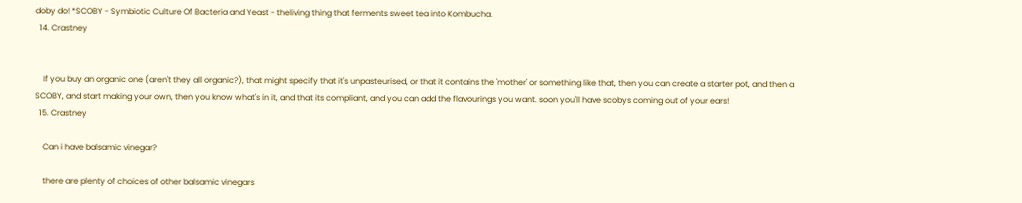doby do! *SCOBY - Symbiotic Culture Of Bacteria and Yeast - theliving thing that ferments sweet tea into Kombucha.
  14. Crastney


    If you buy an organic one (aren't they all organic?), that might specify that it's unpasteurised, or that it contains the 'mother' or something like that, then you can create a starter pot, and then a SCOBY, and start making your own, then you know what's in it, and that its compliant, and you can add the flavourings you want. soon you'll have scobys coming out of your ears!
  15. Crastney

    Can i have balsamic vinegar?

    there are plenty of choices of other balsamic vinegars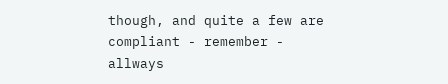though, and quite a few are compliant - remember - allways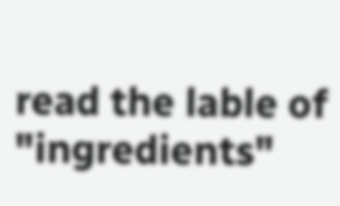read the lable of "ingredients"